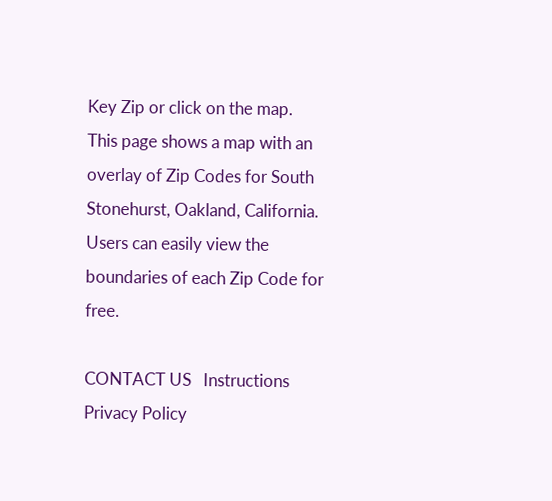Key Zip or click on the map.
This page shows a map with an overlay of Zip Codes for South Stonehurst, Oakland, California.
Users can easily view the boundaries of each Zip Code for free.

CONTACT US   Instructions   Privacy Policy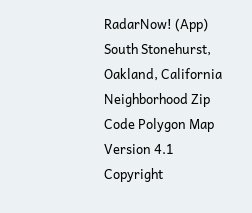RadarNow! (App)
South Stonehurst, Oakland, California Neighborhood Zip Code Polygon Map Version 4.1   Copyright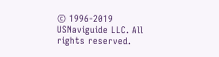© 1996-2019 USNaviguide LLC. All rights reserved.